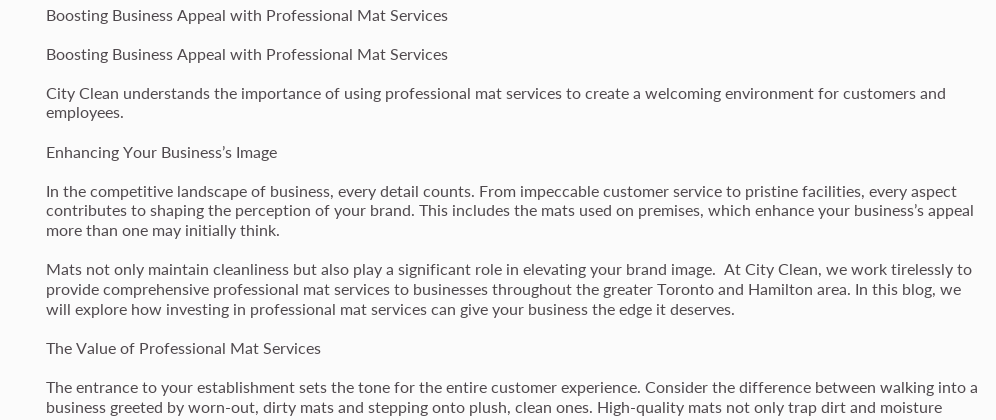Boosting Business Appeal with Professional Mat Services

Boosting Business Appeal with Professional Mat Services

City Clean understands the importance of using professional mat services to create a welcoming environment for customers and employees.

Enhancing Your Business’s Image

In the competitive landscape of business, every detail counts. From impeccable customer service to pristine facilities, every aspect contributes to shaping the perception of your brand. This includes the mats used on premises, which enhance your business’s appeal more than one may initially think.

Mats not only maintain cleanliness but also play a significant role in elevating your brand image.  At City Clean, we work tirelessly to provide comprehensive professional mat services to businesses throughout the greater Toronto and Hamilton area. In this blog, we will explore how investing in professional mat services can give your business the edge it deserves.

The Value of Professional Mat Services

The entrance to your establishment sets the tone for the entire customer experience. Consider the difference between walking into a business greeted by worn-out, dirty mats and stepping onto plush, clean ones. High-quality mats not only trap dirt and moisture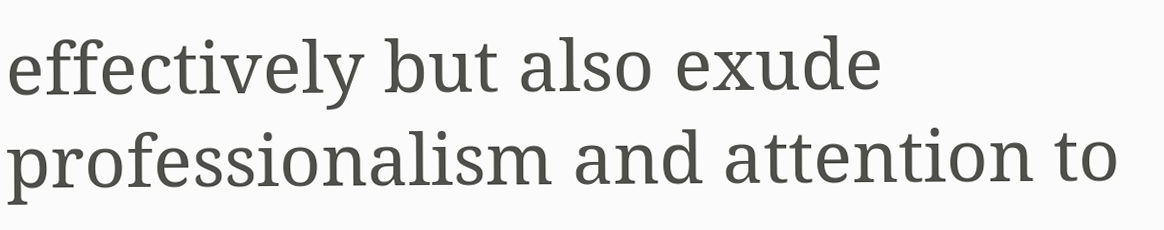effectively but also exude professionalism and attention to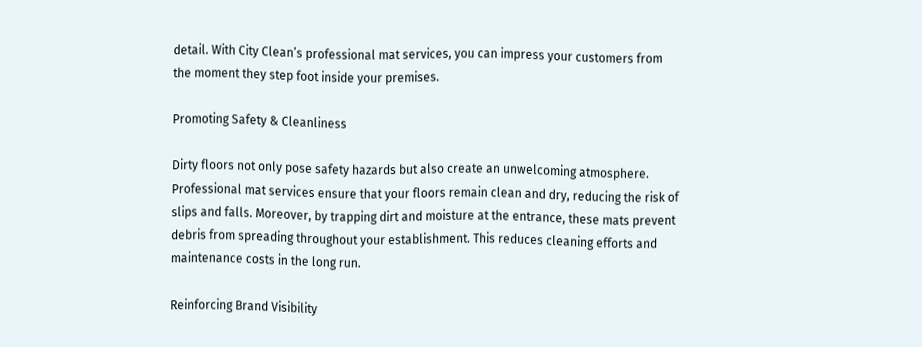detail. With City Clean’s professional mat services, you can impress your customers from the moment they step foot inside your premises.

Promoting Safety & Cleanliness

Dirty floors not only pose safety hazards but also create an unwelcoming atmosphere. Professional mat services ensure that your floors remain clean and dry, reducing the risk of slips and falls. Moreover, by trapping dirt and moisture at the entrance, these mats prevent debris from spreading throughout your establishment. This reduces cleaning efforts and maintenance costs in the long run.

Reinforcing Brand Visibility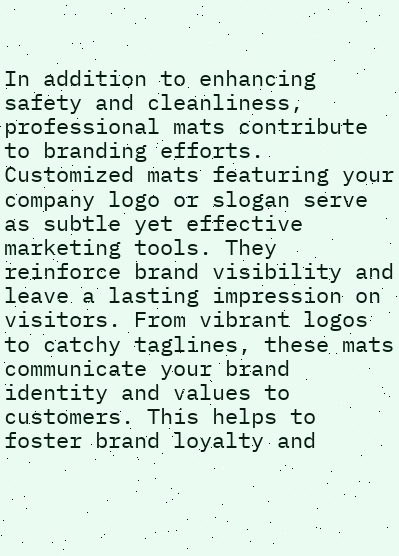In addition to enhancing safety and cleanliness, professional mats contribute to branding efforts. Customized mats featuring your company logo or slogan serve as subtle yet effective marketing tools. They reinforce brand visibility and leave a lasting impression on visitors. From vibrant logos to catchy taglines, these mats communicate your brand identity and values to customers. This helps to foster brand loyalty and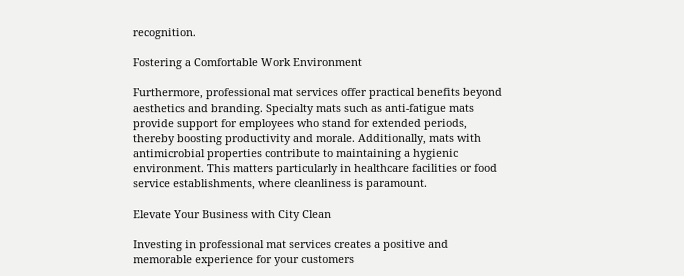recognition.

Fostering a Comfortable Work Environment

Furthermore, professional mat services offer practical benefits beyond aesthetics and branding. Specialty mats such as anti-fatigue mats provide support for employees who stand for extended periods, thereby boosting productivity and morale. Additionally, mats with antimicrobial properties contribute to maintaining a hygienic environment. This matters particularly in healthcare facilities or food service establishments, where cleanliness is paramount.

Elevate Your Business with City Clean

Investing in professional mat services creates a positive and memorable experience for your customers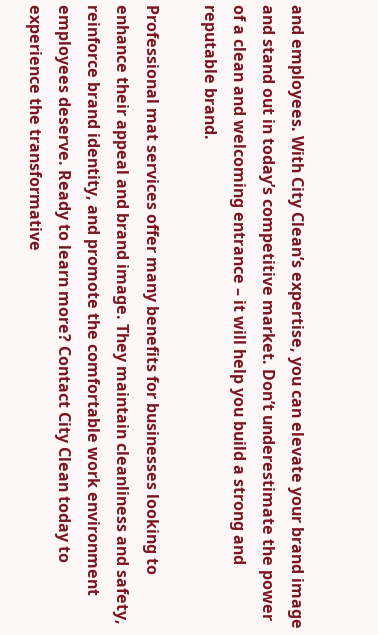and employees. With City Clean’s expertise, you can elevate your brand image and stand out in today’s competitive market. Don’t underestimate the power of a clean and welcoming entrance – it will help you build a strong and reputable brand.

Professional mat services offer many benefits for businesses looking to enhance their appeal and brand image. They maintain cleanliness and safety, reinforce brand identity, and promote the comfortable work environment employees deserve. Ready to learn more? Contact City Clean today to experience the transformative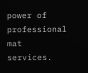power of professional mat services.